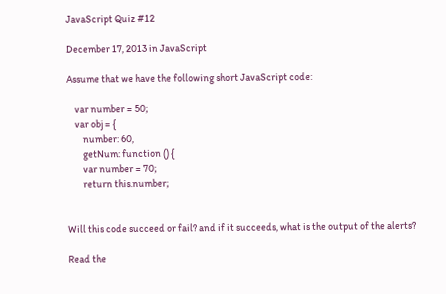JavaScript Quiz #12

December 17, 2013 in JavaScript

Assume that we have the following short JavaScript code:

    var number = 50;
    var obj = {
        number: 60,
        getNum: function () {
        var number = 70;
        return this.number;


Will this code succeed or fail? and if it succeeds, what is the output of the alerts?

Read the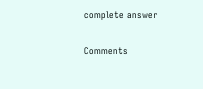complete answer

Comments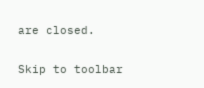are closed.

Skip to toolbar